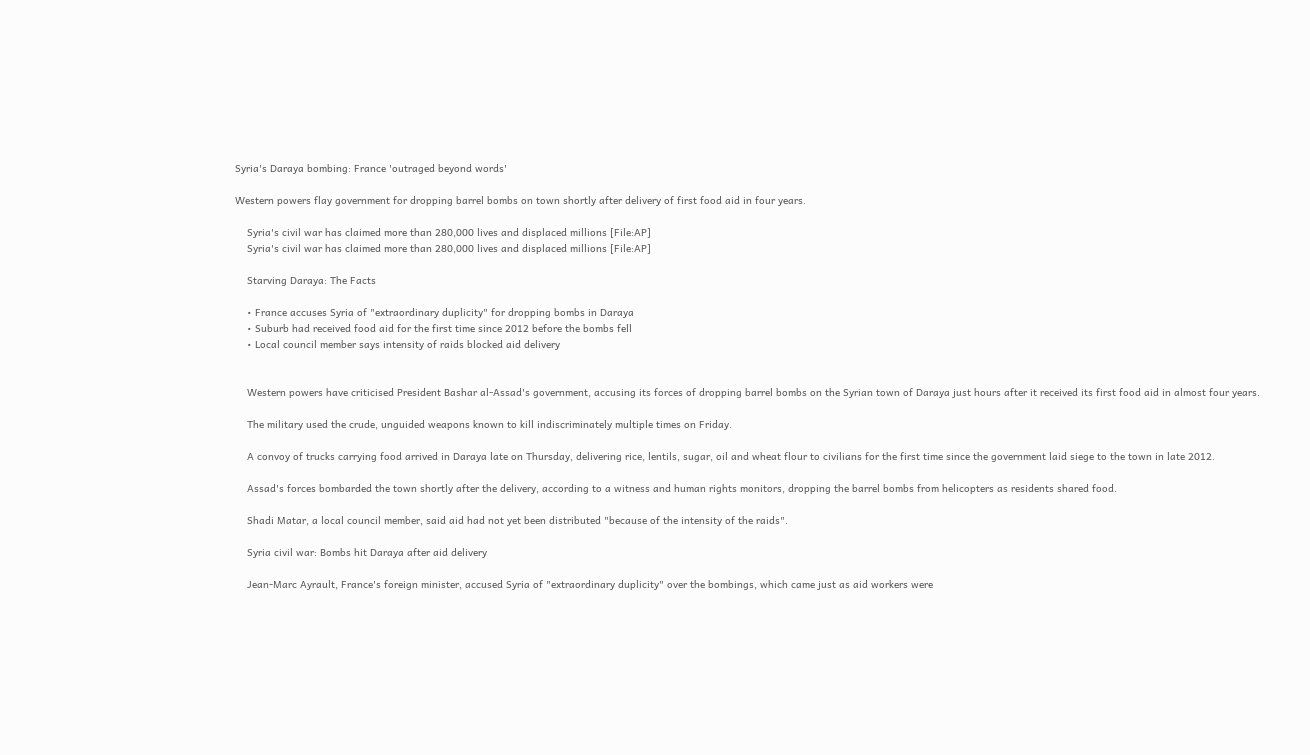Syria's Daraya bombing: France 'outraged beyond words'

Western powers flay government for dropping barrel bombs on town shortly after delivery of first food aid in four years.

    Syria's civil war has claimed more than 280,000 lives and displaced millions [File:AP]
    Syria's civil war has claimed more than 280,000 lives and displaced millions [File:AP]

    Starving Daraya: The Facts

    • France accuses Syria of "extraordinary duplicity" for dropping bombs in Daraya
    • Suburb had received food aid for the first time since 2012 before the bombs fell
    • Local council member says intensity of raids blocked aid delivery


    Western powers have criticised President Bashar al-Assad's government, accusing its forces of dropping barrel bombs on the Syrian town of Daraya just hours after it received its first food aid in almost four years.

    The military used the crude, unguided weapons known to kill indiscriminately multiple times on Friday.

    A convoy of trucks carrying food arrived in Daraya late on Thursday, delivering rice, lentils, sugar, oil and wheat flour to civilians for the first time since the government laid siege to the town in late 2012.

    Assad's forces bombarded the town shortly after the delivery, according to a witness and human rights monitors, dropping the barrel bombs from helicopters as residents shared food.

    Shadi Matar, a local council member, said aid had not yet been distributed "because of the intensity of the raids".

    Syria civil war: Bombs hit Daraya after aid delivery

    Jean-Marc Ayrault, France's foreign minister, accused Syria of "extraordinary duplicity" over the bombings, which came just as aid workers were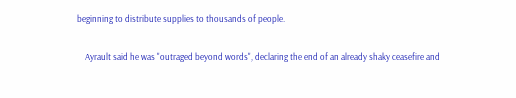beginning to distribute supplies to thousands of people.

    Ayrault said he was "outraged beyond words", declaring the end of an already shaky ceasefire and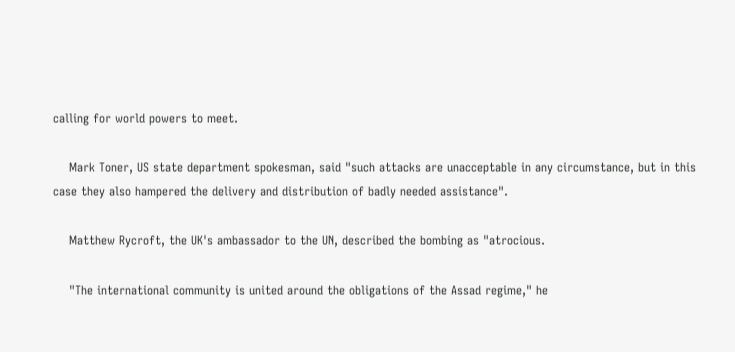calling for world powers to meet.

    Mark Toner, US state department spokesman, said "such attacks are unacceptable in any circumstance, but in this case they also hampered the delivery and distribution of badly needed assistance".

    Matthew Rycroft, the UK's ambassador to the UN, described the bombing as "atrocious.

    "The international community is united around the obligations of the Assad regime," he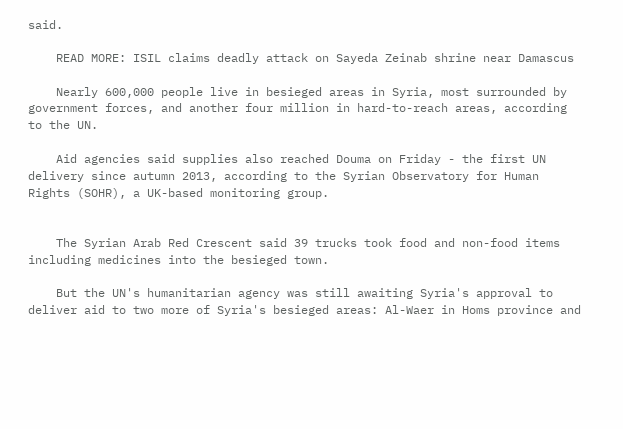said.

    READ MORE: ISIL claims deadly attack on Sayeda Zeinab shrine near Damascus

    Nearly 600,000 people live in besieged areas in Syria, most surrounded by government forces, and another four million in hard-to-reach areas, according to the UN.

    Aid agencies said supplies also reached Douma on Friday - the first UN delivery since autumn 2013, according to the Syrian Observatory for Human Rights (SOHR), a UK-based monitoring group.


    The Syrian Arab Red Crescent said 39 trucks took food and non-food items including medicines into the besieged town.

    But the UN's humanitarian agency was still awaiting Syria's approval to deliver aid to two more of Syria's besieged areas: Al-Waer in Homs province and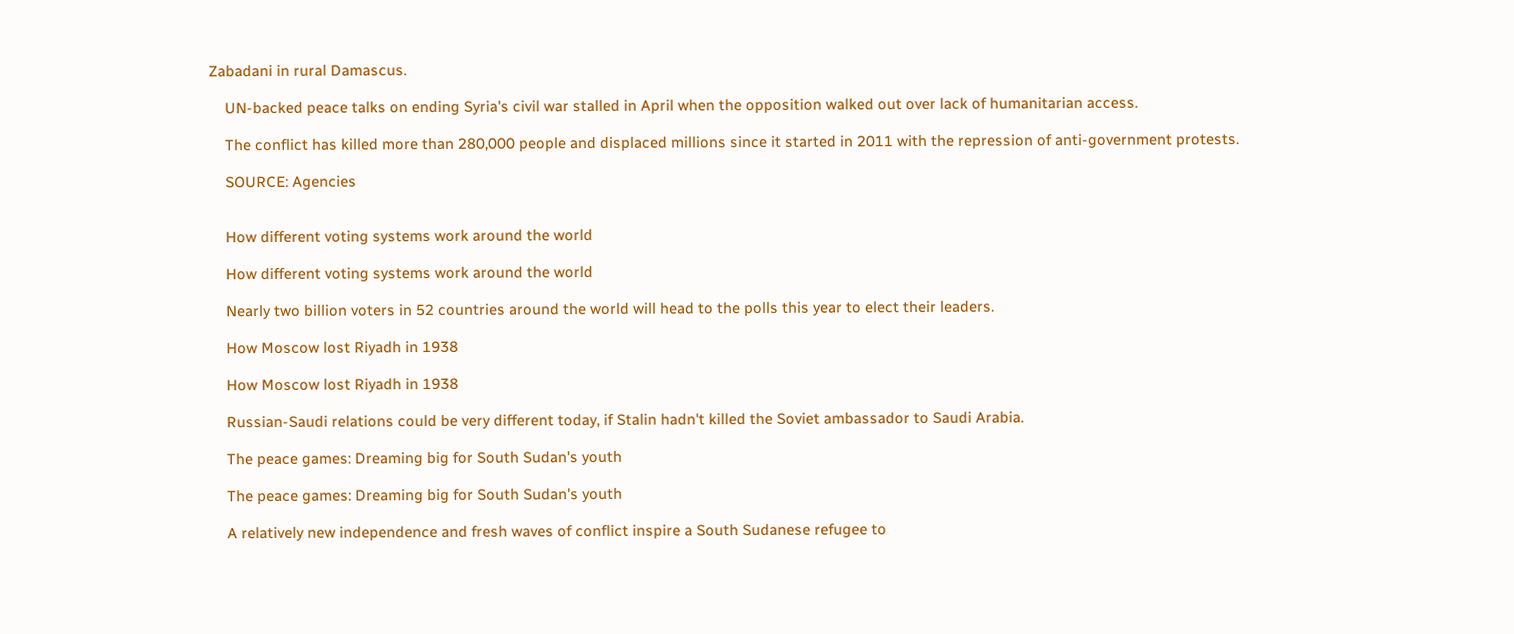Zabadani in rural Damascus.

    UN-backed peace talks on ending Syria's civil war stalled in April when the opposition walked out over lack of humanitarian access.

    The conflict has killed more than 280,000 people and displaced millions since it started in 2011 with the repression of anti-government protests.

    SOURCE: Agencies


    How different voting systems work around the world

    How different voting systems work around the world

    Nearly two billion voters in 52 countries around the world will head to the polls this year to elect their leaders.

    How Moscow lost Riyadh in 1938

    How Moscow lost Riyadh in 1938

    Russian-Saudi relations could be very different today, if Stalin hadn't killed the Soviet ambassador to Saudi Arabia.

    The peace games: Dreaming big for South Sudan's youth

    The peace games: Dreaming big for South Sudan's youth

    A relatively new independence and fresh waves of conflict inspire a South Sudanese refugee to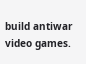build antiwar video games.